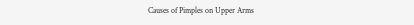Causes of Pimples on Upper Arms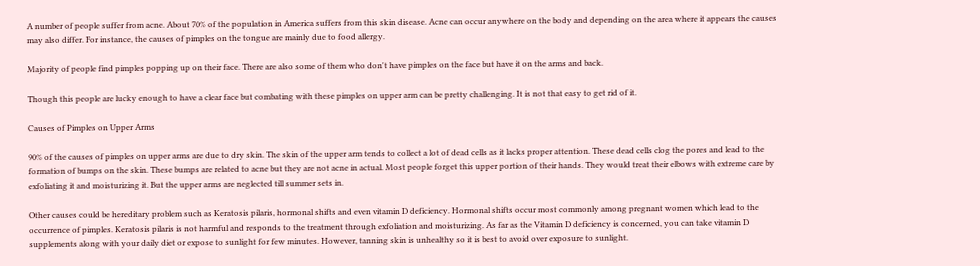A number of people suffer from acne. About 70% of the population in America suffers from this skin disease. Acne can occur anywhere on the body and depending on the area where it appears the causes may also differ. For instance, the causes of pimples on the tongue are mainly due to food allergy.

Majority of people find pimples popping up on their face. There are also some of them who don't have pimples on the face but have it on the arms and back.

Though this people are lucky enough to have a clear face but combating with these pimples on upper arm can be pretty challenging. It is not that easy to get rid of it.

Causes of Pimples on Upper Arms

90% of the causes of pimples on upper arms are due to dry skin. The skin of the upper arm tends to collect a lot of dead cells as it lacks proper attention. These dead cells clog the pores and lead to the formation of bumps on the skin. These bumps are related to acne but they are not acne in actual. Most people forget this upper portion of their hands. They would treat their elbows with extreme care by exfoliating it and moisturizing it. But the upper arms are neglected till summer sets in.

Other causes could be hereditary problem such as Keratosis pilaris, hormonal shifts and even vitamin D deficiency. Hormonal shifts occur most commonly among pregnant women which lead to the occurrence of pimples. Keratosis pilaris is not harmful and responds to the treatment through exfoliation and moisturizing. As far as the Vitamin D deficiency is concerned, you can take vitamin D supplements along with your daily diet or expose to sunlight for few minutes. However, tanning skin is unhealthy so it is best to avoid over exposure to sunlight.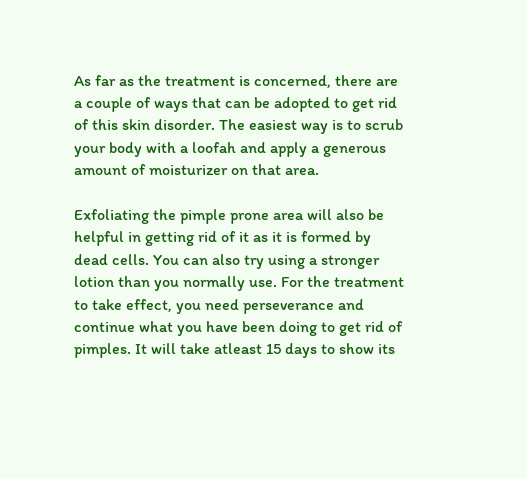As far as the treatment is concerned, there are a couple of ways that can be adopted to get rid of this skin disorder. The easiest way is to scrub your body with a loofah and apply a generous amount of moisturizer on that area.

Exfoliating the pimple prone area will also be helpful in getting rid of it as it is formed by dead cells. You can also try using a stronger lotion than you normally use. For the treatment to take effect, you need perseverance and continue what you have been doing to get rid of pimples. It will take atleast 15 days to show its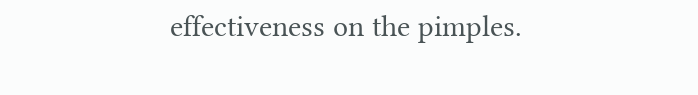effectiveness on the pimples.